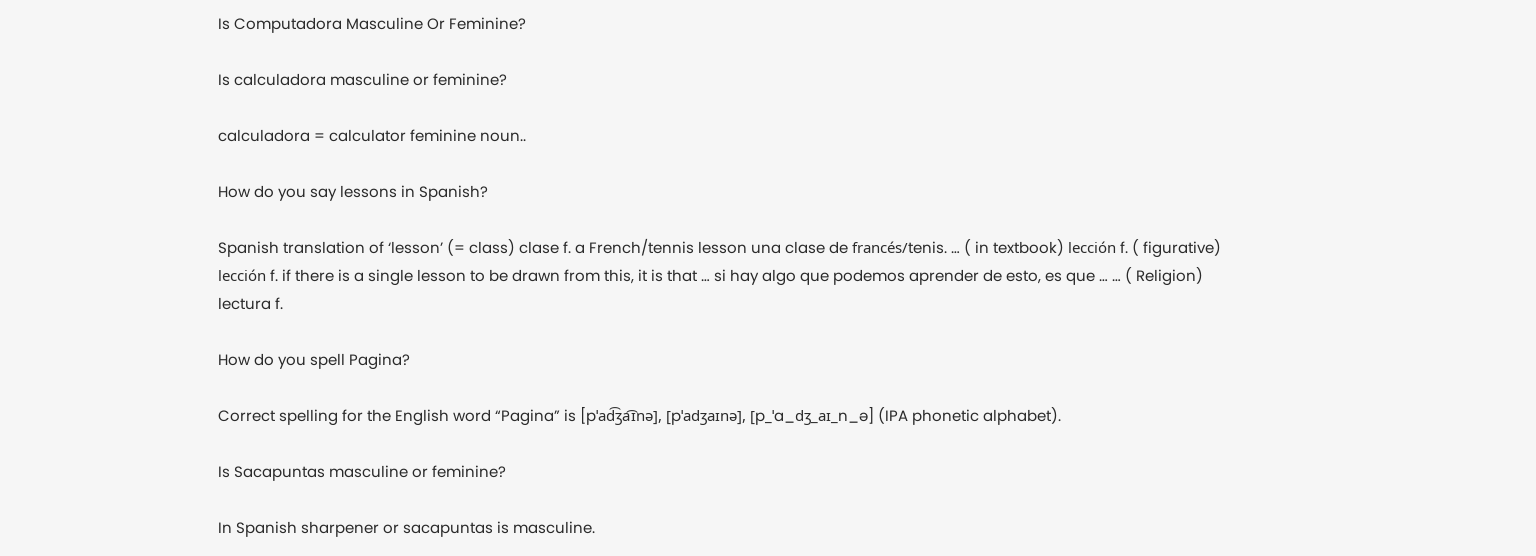Is Computadora Masculine Or Feminine?

Is calculadora masculine or feminine?

calculadora = calculator feminine noun..

How do you say lessons in Spanish?

Spanish translation of ‘lesson’ (= class) clase f. a French/tennis lesson una clase de francés/tenis. … ( in textbook) lección f. ( figurative) lección f. if there is a single lesson to be drawn from this, it is that … si hay algo que podemos aprender de esto, es que … … ( Religion) lectura f.

How do you spell Pagina?

Correct spelling for the English word “Pagina” is [pˈad͡ʒa͡ɪnə], [pˈadʒaɪnə], [p_ˈa_dʒ_aɪ_n_ə] (IPA phonetic alphabet).

Is Sacapuntas masculine or feminine?

In Spanish sharpener or sacapuntas is masculine.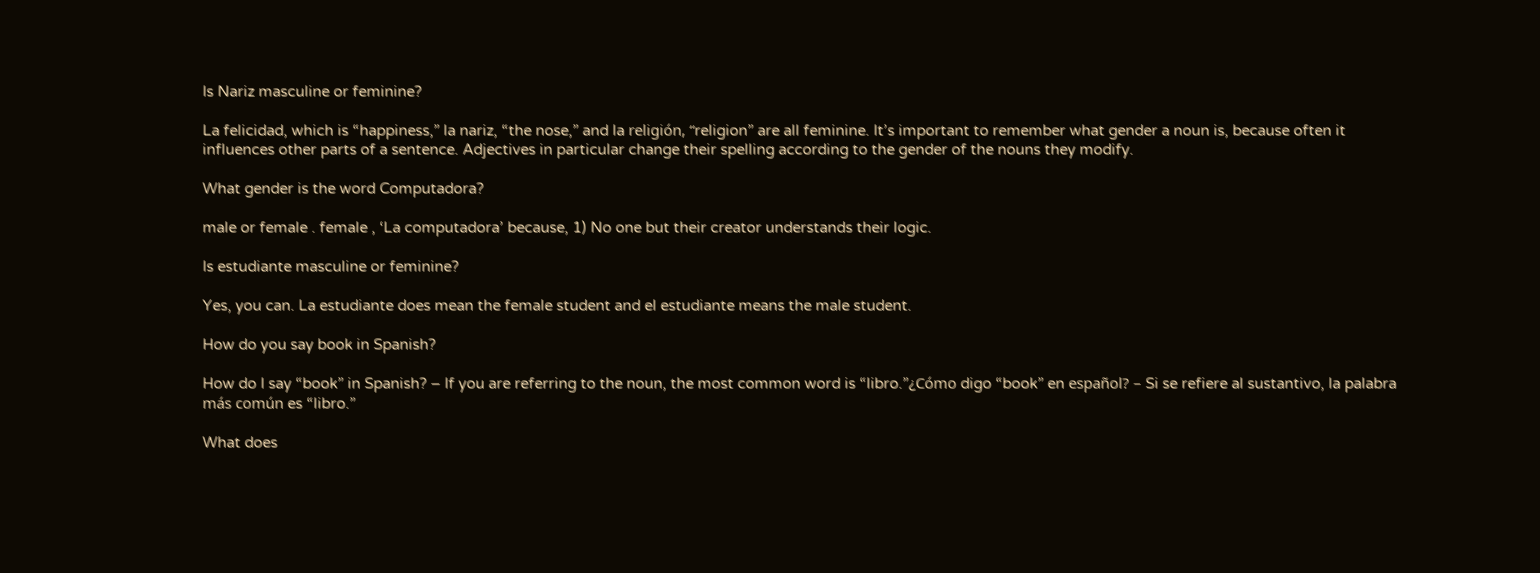Is Nariz masculine or feminine?

La felicidad, which is “happiness,” la nariz, “the nose,” and la religión, “religion” are all feminine. It’s important to remember what gender a noun is, because often it influences other parts of a sentence. Adjectives in particular change their spelling according to the gender of the nouns they modify.

What gender is the word Computadora?

male or female . female , ‘La computadora’ because, 1) No one but their creator understands their logic.

Is estudiante masculine or feminine?

Yes, you can. La estudiante does mean the female student and el estudiante means the male student.

How do you say book in Spanish?

How do I say “book” in Spanish? – If you are referring to the noun, the most common word is “libro.”¿Cómo digo “book” en español? – Si se refiere al sustantivo, la palabra más común es “libro.”

What does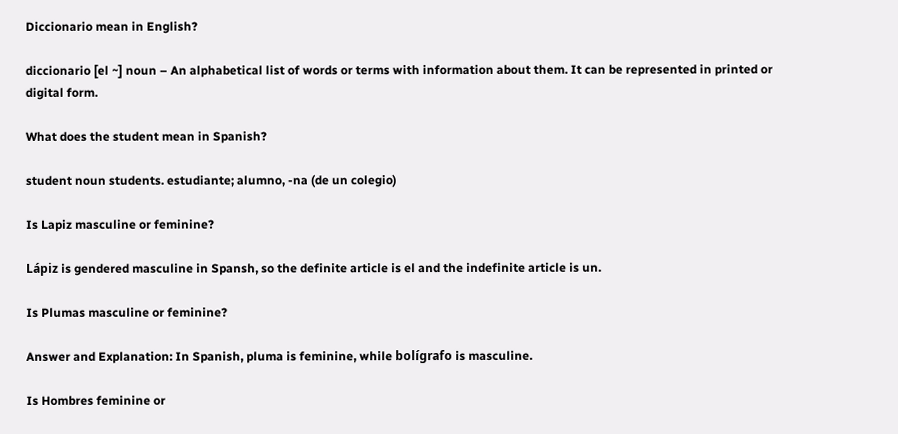Diccionario mean in English?

diccionario [el ~] noun – An alphabetical list of words or terms with information about them. It can be represented in printed or digital form.

What does the student mean in Spanish?

student noun students. estudiante; alumno, -na (de un colegio)

Is Lapiz masculine or feminine?

Lápiz is gendered masculine in Spansh, so the definite article is el and the indefinite article is un.

Is Plumas masculine or feminine?

Answer and Explanation: In Spanish, pluma is feminine, while bolígrafo is masculine.

Is Hombres feminine or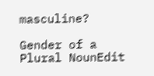masculine?

Gender of a Plural NounEdit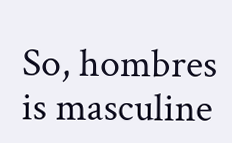So, hombres is masculine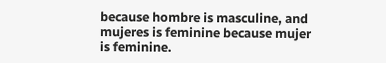because hombre is masculine, and mujeres is feminine because mujer is feminine.